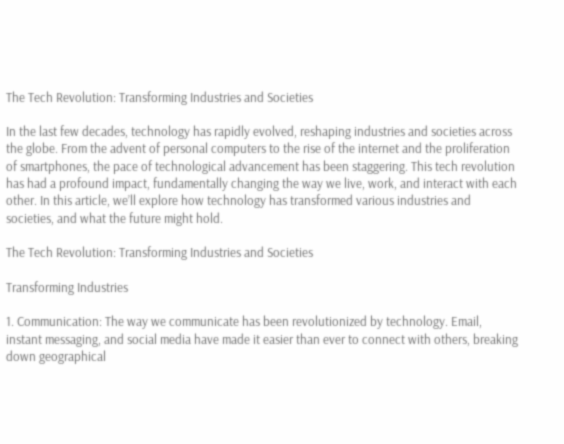The Tech Revolution: Transforming Industries and Societies

In the last few decades, technology has rapidly evolved, reshaping industries and societies across the globe. From the advent of personal computers to the rise of the internet and the proliferation of smartphones, the pace of technological advancement has been staggering. This tech revolution has had a profound impact, fundamentally changing the way we live, work, and interact with each other. In this article, we’ll explore how technology has transformed various industries and societies, and what the future might hold.

The Tech Revolution: Transforming Industries and Societies

Transforming Industries

1. Communication: The way we communicate has been revolutionized by technology. Email, instant messaging, and social media have made it easier than ever to connect with others, breaking down geographical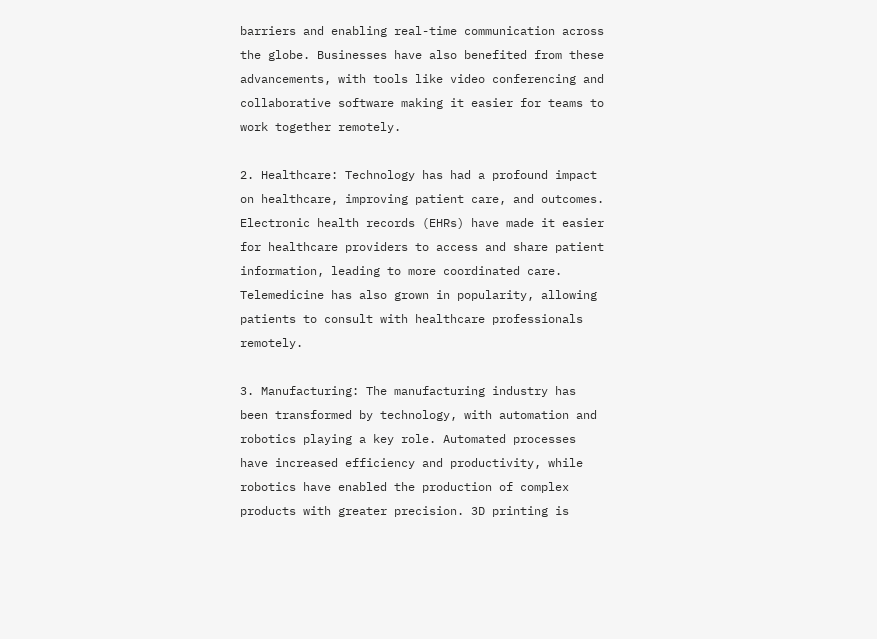barriers and enabling real-time communication across the globe. Businesses have also benefited from these advancements, with tools like video conferencing and collaborative software making it easier for teams to work together remotely.

2. Healthcare: Technology has had a profound impact on healthcare, improving patient care, and outcomes. Electronic health records (EHRs) have made it easier for healthcare providers to access and share patient information, leading to more coordinated care. Telemedicine has also grown in popularity, allowing patients to consult with healthcare professionals remotely.

3. Manufacturing: The manufacturing industry has been transformed by technology, with automation and robotics playing a key role. Automated processes have increased efficiency and productivity, while robotics have enabled the production of complex products with greater precision. 3D printing is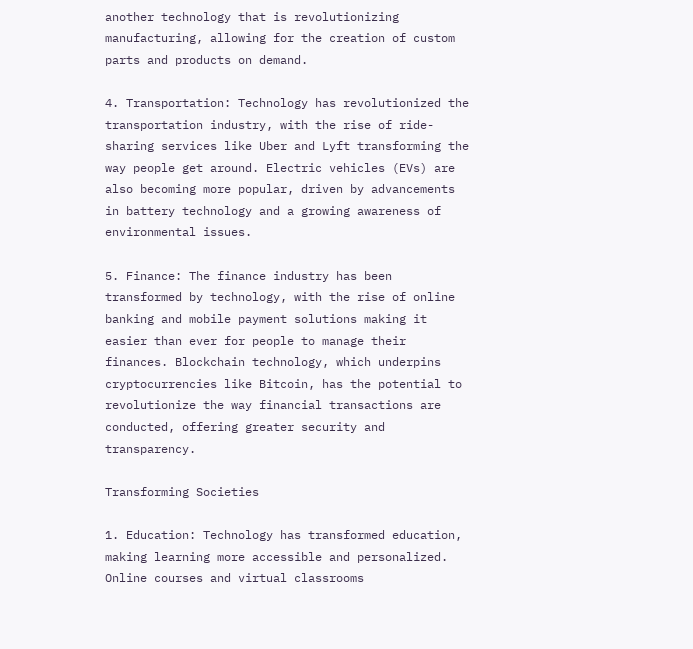another technology that is revolutionizing manufacturing, allowing for the creation of custom parts and products on demand.

4. Transportation: Technology has revolutionized the transportation industry, with the rise of ride-sharing services like Uber and Lyft transforming the way people get around. Electric vehicles (EVs) are also becoming more popular, driven by advancements in battery technology and a growing awareness of environmental issues.

5. Finance: The finance industry has been transformed by technology, with the rise of online banking and mobile payment solutions making it easier than ever for people to manage their finances. Blockchain technology, which underpins cryptocurrencies like Bitcoin, has the potential to revolutionize the way financial transactions are conducted, offering greater security and transparency.

Transforming Societies

1. Education: Technology has transformed education, making learning more accessible and personalized. Online courses and virtual classrooms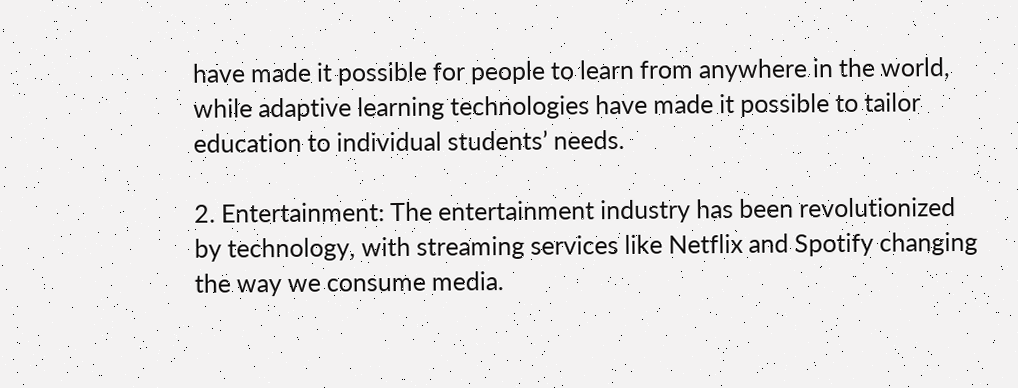have made it possible for people to learn from anywhere in the world, while adaptive learning technologies have made it possible to tailor education to individual students’ needs.

2. Entertainment: The entertainment industry has been revolutionized by technology, with streaming services like Netflix and Spotify changing the way we consume media.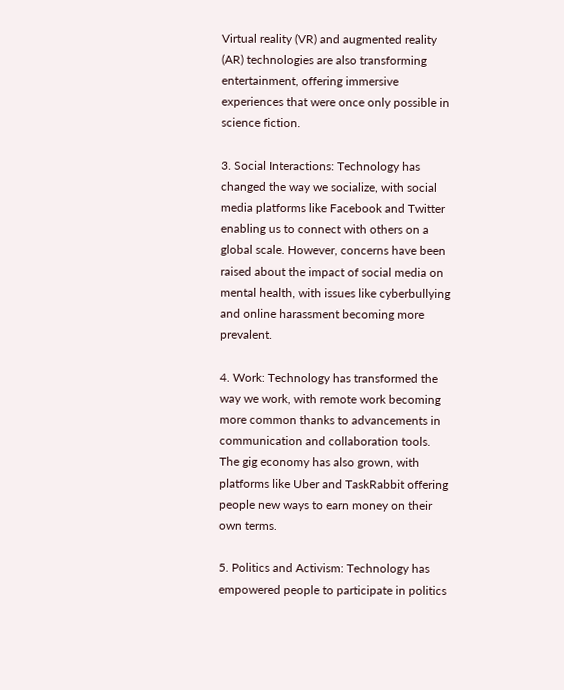Virtual reality (VR) and augmented reality (AR) technologies are also transforming entertainment, offering immersive experiences that were once only possible in science fiction.

3. Social Interactions: Technology has changed the way we socialize, with social media platforms like Facebook and Twitter enabling us to connect with others on a global scale. However, concerns have been raised about the impact of social media on mental health, with issues like cyberbullying and online harassment becoming more prevalent.

4. Work: Technology has transformed the way we work, with remote work becoming more common thanks to advancements in communication and collaboration tools. The gig economy has also grown, with platforms like Uber and TaskRabbit offering people new ways to earn money on their own terms.

5. Politics and Activism: Technology has empowered people to participate in politics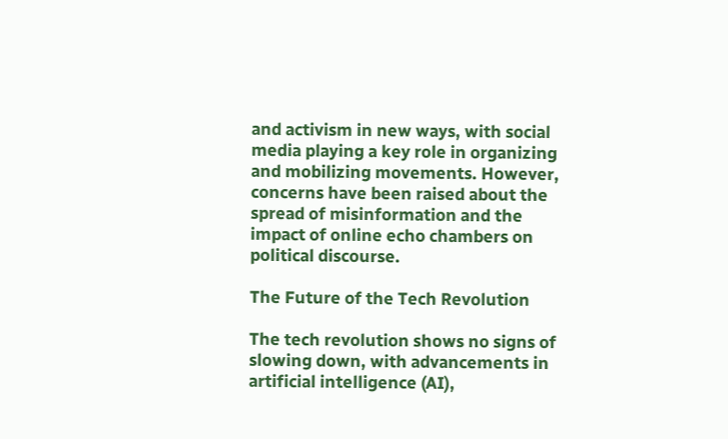and activism in new ways, with social media playing a key role in organizing and mobilizing movements. However, concerns have been raised about the spread of misinformation and the impact of online echo chambers on political discourse.

The Future of the Tech Revolution

The tech revolution shows no signs of slowing down, with advancements in artificial intelligence (AI),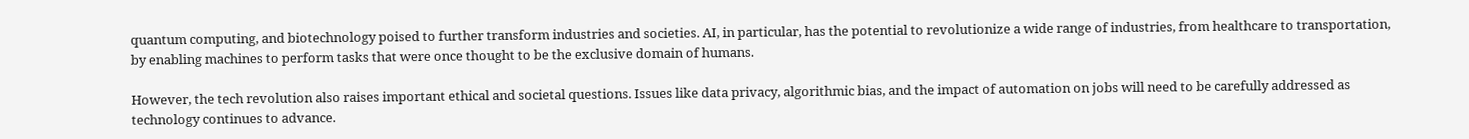quantum computing, and biotechnology poised to further transform industries and societies. AI, in particular, has the potential to revolutionize a wide range of industries, from healthcare to transportation, by enabling machines to perform tasks that were once thought to be the exclusive domain of humans.

However, the tech revolution also raises important ethical and societal questions. Issues like data privacy, algorithmic bias, and the impact of automation on jobs will need to be carefully addressed as technology continues to advance.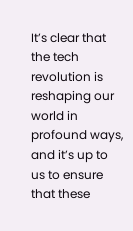It’s clear that the tech revolution is reshaping our world in profound ways, and it’s up to us to ensure that these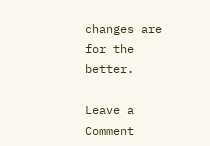changes are for the better.

Leave a Comment